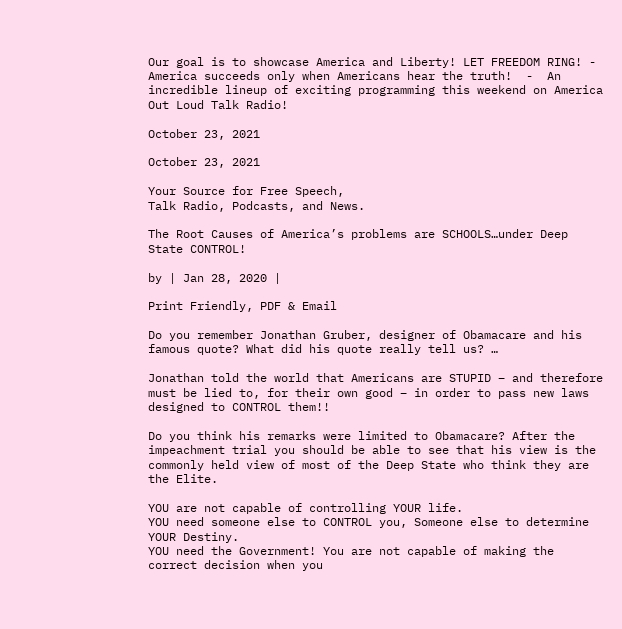Our goal is to showcase America and Liberty! LET FREEDOM RING! -  America succeeds only when Americans hear the truth!  -  An incredible lineup of exciting programming this weekend on America Out Loud Talk Radio!

October 23, 2021

October 23, 2021

Your Source for Free Speech,
Talk Radio, Podcasts, and News.

The Root Causes of America’s problems are SCHOOLS…under Deep State CONTROL!

by | Jan 28, 2020 |

Print Friendly, PDF & Email

Do you remember Jonathan Gruber, designer of Obamacare and his famous quote? What did his quote really tell us? …

Jonathan told the world that Americans are STUPID – and therefore must be lied to, for their own good – in order to pass new laws designed to CONTROL them!!

Do you think his remarks were limited to Obamacare? After the impeachment trial you should be able to see that his view is the commonly held view of most of the Deep State who think they are the Elite.

YOU are not capable of controlling YOUR life.
YOU need someone else to CONTROL you, Someone else to determine YOUR Destiny.
YOU need the Government! You are not capable of making the correct decision when you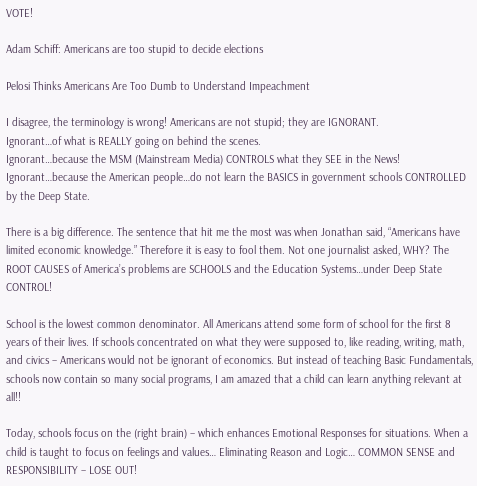VOTE!

Adam Schiff: Americans are too stupid to decide elections

Pelosi Thinks Americans Are Too Dumb to Understand Impeachment

I disagree, the terminology is wrong! Americans are not stupid; they are IGNORANT.
Ignorant…of what is REALLY going on behind the scenes.
Ignorant…because the MSM (Mainstream Media) CONTROLS what they SEE in the News!
Ignorant…because the American people…do not learn the BASICS in government schools CONTROLLED by the Deep State.

There is a big difference. The sentence that hit me the most was when Jonathan said, “Americans have limited economic knowledge.” Therefore it is easy to fool them. Not one journalist asked, WHY? The ROOT CAUSES of America’s problems are SCHOOLS and the Education Systems…under Deep State CONTROL!

School is the lowest common denominator. All Americans attend some form of school for the first 8 years of their lives. If schools concentrated on what they were supposed to, like reading, writing, math, and civics – Americans would not be ignorant of economics. But instead of teaching Basic Fundamentals, schools now contain so many social programs, I am amazed that a child can learn anything relevant at all!!

Today, schools focus on the (right brain) – which enhances Emotional Responses for situations. When a child is taught to focus on feelings and values… Eliminating Reason and Logic… COMMON SENSE and RESPONSIBILITY – LOSE OUT!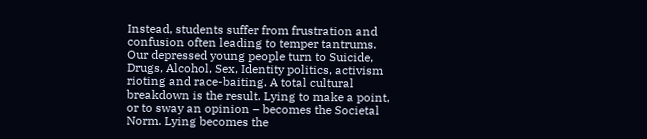Instead, students suffer from frustration and confusion often leading to temper tantrums. Our depressed young people turn to Suicide, Drugs, Alcohol, Sex, Identity politics, activism rioting and race-baiting. A total cultural breakdown is the result. Lying to make a point, or to sway an opinion – becomes the Societal Norm. Lying becomes the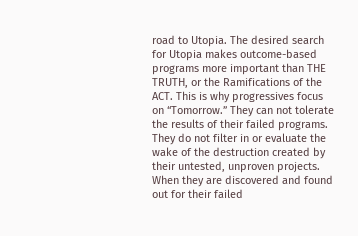road to Utopia. The desired search for Utopia makes outcome-based programs more important than THE TRUTH, or the Ramifications of the ACT. This is why progressives focus on “Tomorrow.” They can not tolerate the results of their failed programs. They do not filter in or evaluate the wake of the destruction created by their untested, unproven projects. When they are discovered and found out for their failed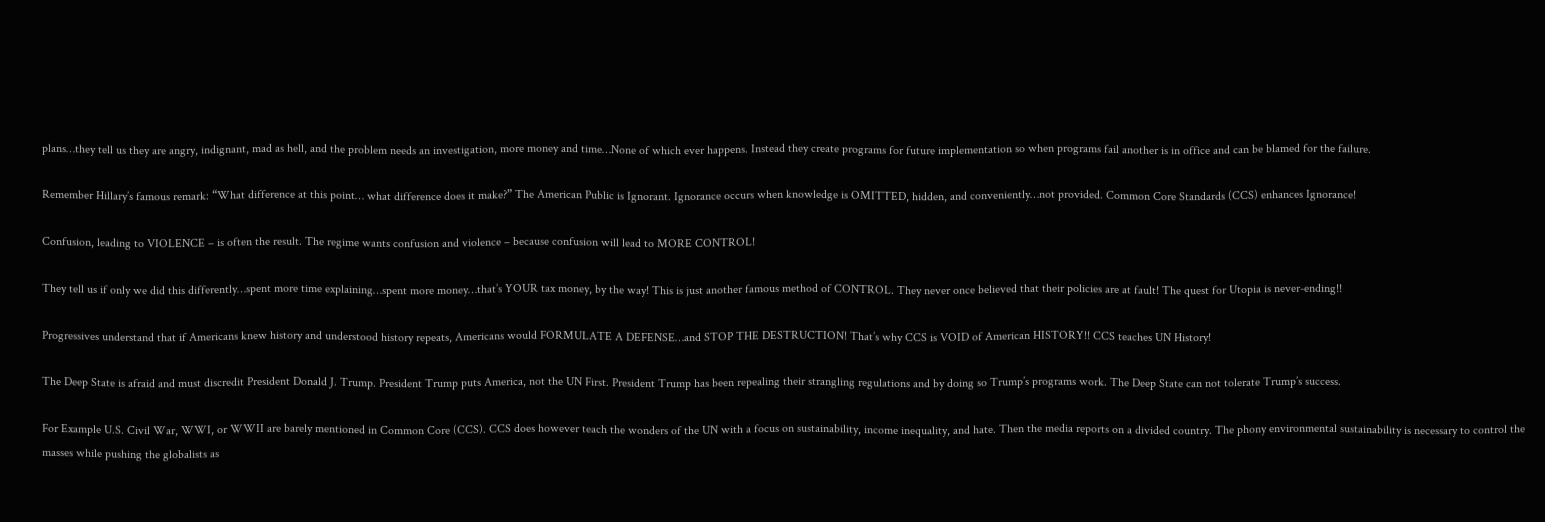plans…they tell us they are angry, indignant, mad as hell, and the problem needs an investigation, more money and time…None of which ever happens. Instead they create programs for future implementation so when programs fail another is in office and can be blamed for the failure.

Remember Hillary’s famous remark: “What difference at this point… what difference does it make?” The American Public is Ignorant. Ignorance occurs when knowledge is OMITTED, hidden, and conveniently…not provided. Common Core Standards (CCS) enhances Ignorance!

Confusion, leading to VIOLENCE – is often the result. The regime wants confusion and violence – because confusion will lead to MORE CONTROL!

They tell us if only we did this differently…spent more time explaining…spent more money…that’s YOUR tax money, by the way! This is just another famous method of CONTROL. They never once believed that their policies are at fault! The quest for Utopia is never-ending!!

Progressives understand that if Americans knew history and understood history repeats, Americans would FORMULATE A DEFENSE…and STOP THE DESTRUCTION! That’s why CCS is VOID of American HISTORY!! CCS teaches UN History!

The Deep State is afraid and must discredit President Donald J. Trump. President Trump puts America, not the UN First. President Trump has been repealing their strangling regulations and by doing so Trump’s programs work. The Deep State can not tolerate Trump’s success.

For Example U.S. Civil War, WWI, or WWII are barely mentioned in Common Core (CCS). CCS does however teach the wonders of the UN with a focus on sustainability, income inequality, and hate. Then the media reports on a divided country. The phony environmental sustainability is necessary to control the masses while pushing the globalists as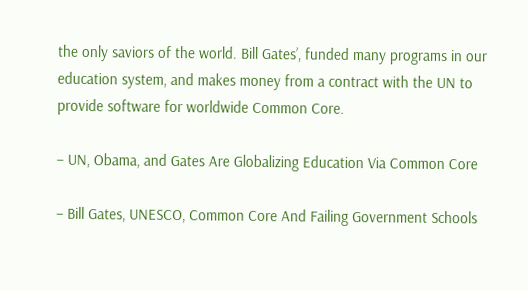the only saviors of the world. Bill Gates’, funded many programs in our education system, and makes money from a contract with the UN to provide software for worldwide Common Core.

– UN, Obama, and Gates Are Globalizing Education Via Common Core

– Bill Gates, UNESCO, Common Core And Failing Government Schools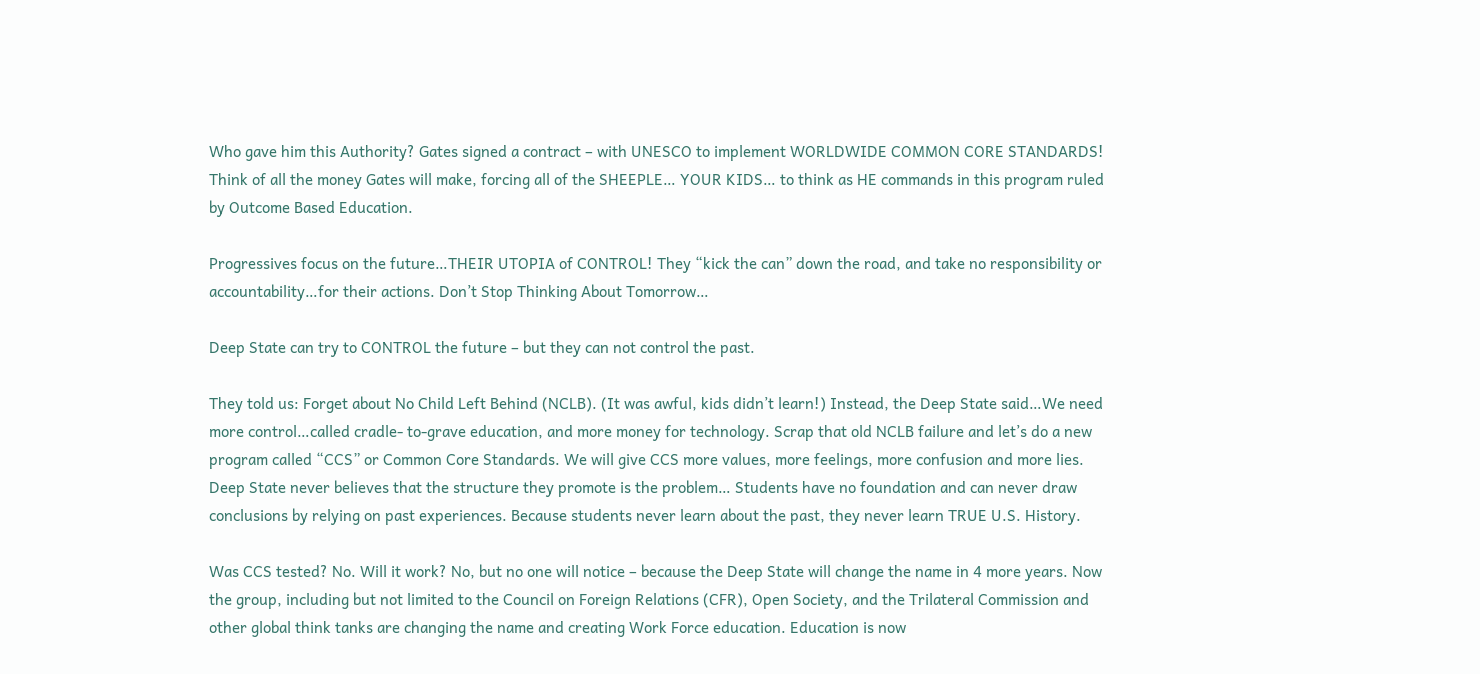Who gave him this Authority? Gates signed a contract – with UNESCO to implement WORLDWIDE COMMON CORE STANDARDS! Think of all the money Gates will make, forcing all of the SHEEPLE… YOUR KIDS… to think as HE commands in this program ruled by Outcome Based Education.

Progressives focus on the future…THEIR UTOPIA of CONTROL! They “kick the can” down the road, and take no responsibility or accountability…for their actions. Don’t Stop Thinking About Tomorrow…

Deep State can try to CONTROL the future – but they can not control the past.

They told us: Forget about No Child Left Behind (NCLB). (It was awful, kids didn’t learn!) Instead, the Deep State said…We need more control…called cradle- to-grave education, and more money for technology. Scrap that old NCLB failure and let’s do a new program called “CCS” or Common Core Standards. We will give CCS more values, more feelings, more confusion and more lies. Deep State never believes that the structure they promote is the problem… Students have no foundation and can never draw conclusions by relying on past experiences. Because students never learn about the past, they never learn TRUE U.S. History.

Was CCS tested? No. Will it work? No, but no one will notice – because the Deep State will change the name in 4 more years. Now the group, including but not limited to the Council on Foreign Relations (CFR), Open Society, and the Trilateral Commission and other global think tanks are changing the name and creating Work Force education. Education is now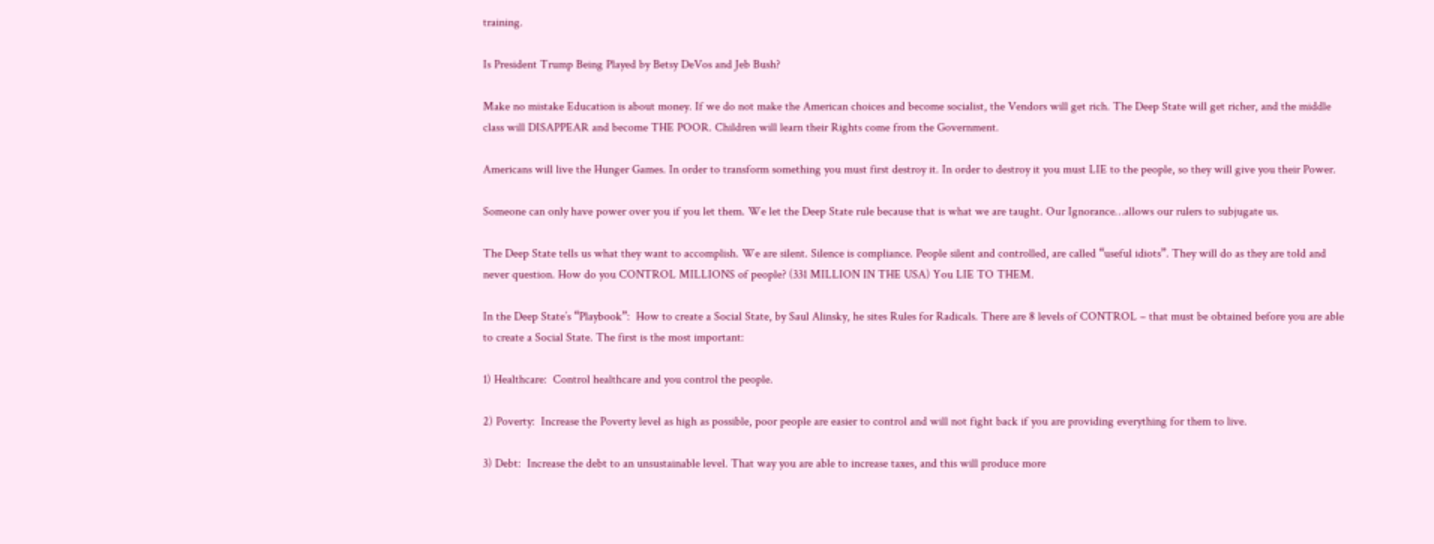training.

Is President Trump Being Played by Betsy DeVos and Jeb Bush?

Make no mistake Education is about money. If we do not make the American choices and become socialist, the Vendors will get rich. The Deep State will get richer, and the middle class will DISAPPEAR and become THE POOR. Children will learn their Rights come from the Government.

Americans will live the Hunger Games. In order to transform something you must first destroy it. In order to destroy it you must LIE to the people, so they will give you their Power.

Someone can only have power over you if you let them. We let the Deep State rule because that is what we are taught. Our Ignorance…allows our rulers to subjugate us.

The Deep State tells us what they want to accomplish. We are silent. Silence is compliance. People silent and controlled, are called “useful idiots”. They will do as they are told and never question. How do you CONTROL MILLIONS of people? (331 MILLION IN THE USA) You LIE TO THEM.

In the Deep State’s “Playbook”:  How to create a Social State, by Saul Alinsky, he sites Rules for Radicals. There are 8 levels of CONTROL – that must be obtained before you are able to create a Social State. The first is the most important:

1) Healthcare:  Control healthcare and you control the people.

2) Poverty:  Increase the Poverty level as high as possible, poor people are easier to control and will not fight back if you are providing everything for them to live.

3) Debt:  Increase the debt to an unsustainable level. That way you are able to increase taxes, and this will produce more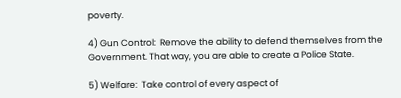poverty.

4) Gun Control:  Remove the ability to defend themselves from the Government. That way, you are able to create a Police State.

5) Welfare:  Take control of every aspect of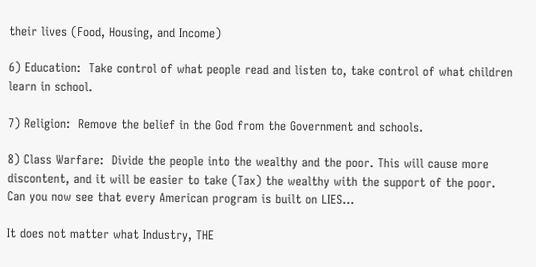their lives (Food, Housing, and Income)

6) Education:  Take control of what people read and listen to, take control of what children learn in school.

7) Religion:  Remove the belief in the God from the Government and schools.

8) Class Warfare:  Divide the people into the wealthy and the poor. This will cause more discontent, and it will be easier to take (Tax) the wealthy with the support of the poor. Can you now see that every American program is built on LIES…

It does not matter what Industry, THE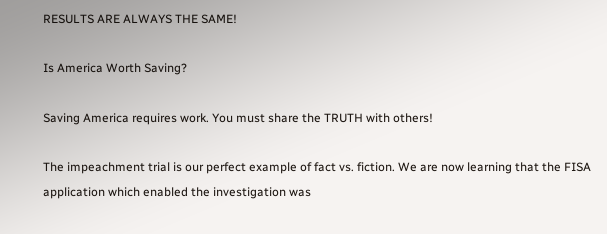RESULTS ARE ALWAYS THE SAME!

Is America Worth Saving?

Saving America requires work. You must share the TRUTH with others!

The impeachment trial is our perfect example of fact vs. fiction. We are now learning that the FISA application which enabled the investigation was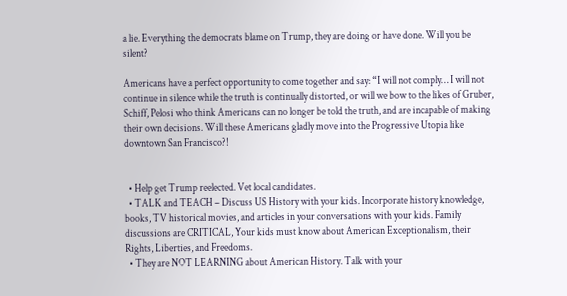a lie. Everything the democrats blame on Trump, they are doing or have done. Will you be silent?

Americans have a perfect opportunity to come together and say: “I will not comply… I will not continue in silence while the truth is continually distorted, or will we bow to the likes of Gruber, Schiff, Pelosi who think Americans can no longer be told the truth, and are incapable of making their own decisions. Will these Americans gladly move into the Progressive Utopia like downtown San Francisco?!


  • Help get Trump reelected. Vet local candidates.
  • TALK and TEACH – Discuss US History with your kids. Incorporate history knowledge, books, TV historical movies, and articles in your conversations with your kids. Family discussions are CRITICAL, Your kids must know about American Exceptionalism, their Rights, Liberties, and Freedoms.
  • They are NOT LEARNING about American History. Talk with your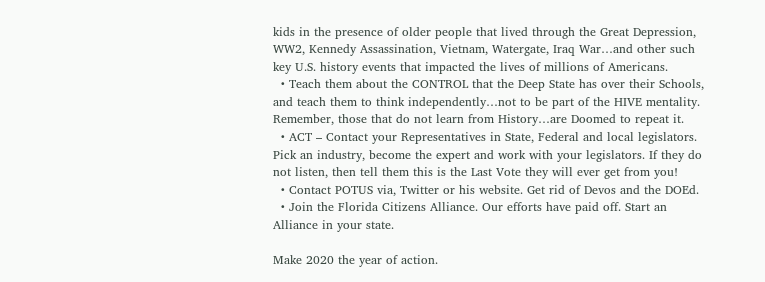kids in the presence of older people that lived through the Great Depression, WW2, Kennedy Assassination, Vietnam, Watergate, Iraq War…and other such key U.S. history events that impacted the lives of millions of Americans.
  • Teach them about the CONTROL that the Deep State has over their Schools, and teach them to think independently…not to be part of the HIVE mentality. Remember, those that do not learn from History…are Doomed to repeat it.
  • ACT – Contact your Representatives in State, Federal and local legislators. Pick an industry, become the expert and work with your legislators. If they do not listen, then tell them this is the Last Vote they will ever get from you!
  • Contact POTUS via, Twitter or his website. Get rid of Devos and the DOEd.
  • Join the Florida Citizens Alliance. Our efforts have paid off. Start an Alliance in your state.

Make 2020 the year of action.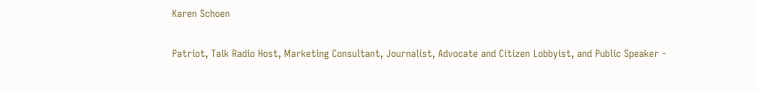Karen Schoen

Patriot, Talk Radio Host, Marketing Consultant, Journalist, Advocate and Citizen Lobbyist, and Public Speaker -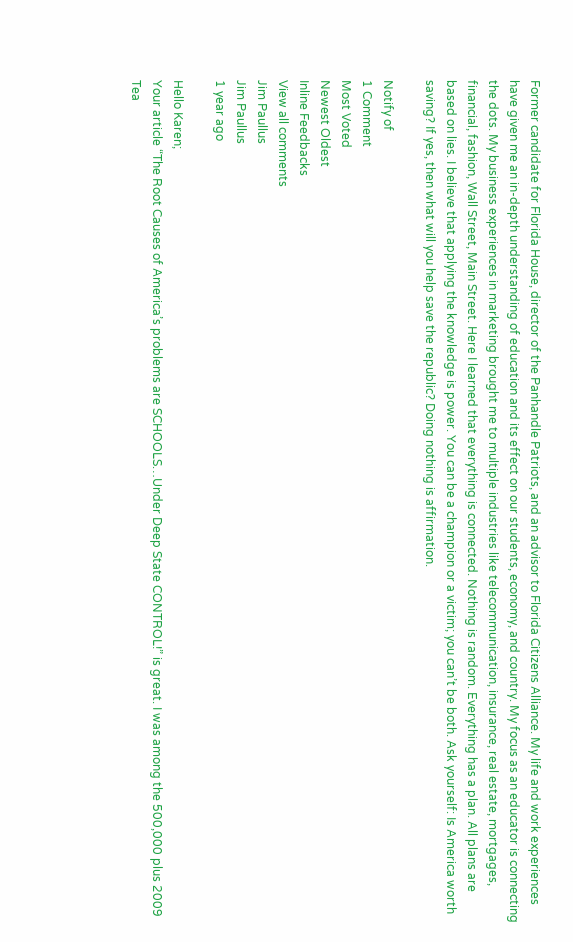Former candidate for Florida House, director of the Panhandle Patriots, and an advisor to Florida Citizens Alliance. My life and work experiences have given me an in-depth understanding of education and its effect on our students, economy, and country. My focus as an educator is connecting the dots. My business experiences in marketing brought me to multiple industries like telecommunication, insurance, real estate, mortgages, financial, fashion, Wall Street, Main Street. Here I learned that everything is connected. Nothing is random. Everything has a plan. All plans are based on lies. I believe that applying the knowledge is power. You can be a champion or a victim; you can’t be both. Ask yourself: Is America worth saving? If yes, then what will you help save the republic? Doing nothing is affirmation.

Notify of
1 Comment
Most Voted
Newest Oldest
Inline Feedbacks
View all comments
Jim Paullus
Jim Paullus
1 year ago

Hello Karen;
Your article “The Root Causes of America’s problems are SCHOOLS…Under Deep State CONTROL!” is great. I was among the 500,000 plus 2009 Tea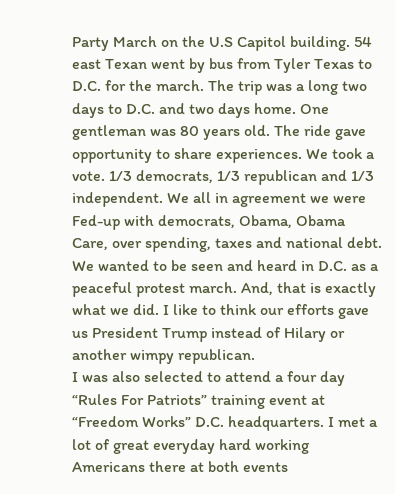Party March on the U.S Capitol building. 54 east Texan went by bus from Tyler Texas to D.C. for the march. The trip was a long two days to D.C. and two days home. One gentleman was 80 years old. The ride gave opportunity to share experiences. We took a vote. 1/3 democrats, 1/3 republican and 1/3 independent. We all in agreement we were Fed-up with democrats, Obama, Obama Care, over spending, taxes and national debt. We wanted to be seen and heard in D.C. as a peaceful protest march. And, that is exactly what we did. I like to think our efforts gave us President Trump instead of Hilary or another wimpy republican.
I was also selected to attend a four day “Rules For Patriots” training event at “Freedom Works” D.C. headquarters. I met a lot of great everyday hard working Americans there at both events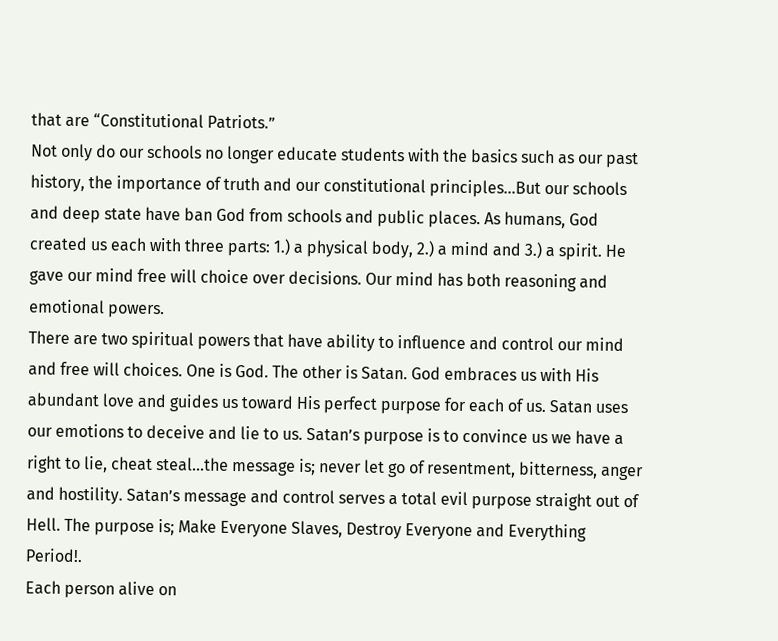that are “Constitutional Patriots.”
Not only do our schools no longer educate students with the basics such as our past history, the importance of truth and our constitutional principles…But our schools and deep state have ban God from schools and public places. As humans, God created us each with three parts: 1.) a physical body, 2.) a mind and 3.) a spirit. He gave our mind free will choice over decisions. Our mind has both reasoning and emotional powers.
There are two spiritual powers that have ability to influence and control our mind and free will choices. One is God. The other is Satan. God embraces us with His abundant love and guides us toward His perfect purpose for each of us. Satan uses our emotions to deceive and lie to us. Satan’s purpose is to convince us we have a right to lie, cheat steal…the message is; never let go of resentment, bitterness, anger and hostility. Satan’s message and control serves a total evil purpose straight out of Hell. The purpose is; Make Everyone Slaves, Destroy Everyone and Everything Period!.
Each person alive on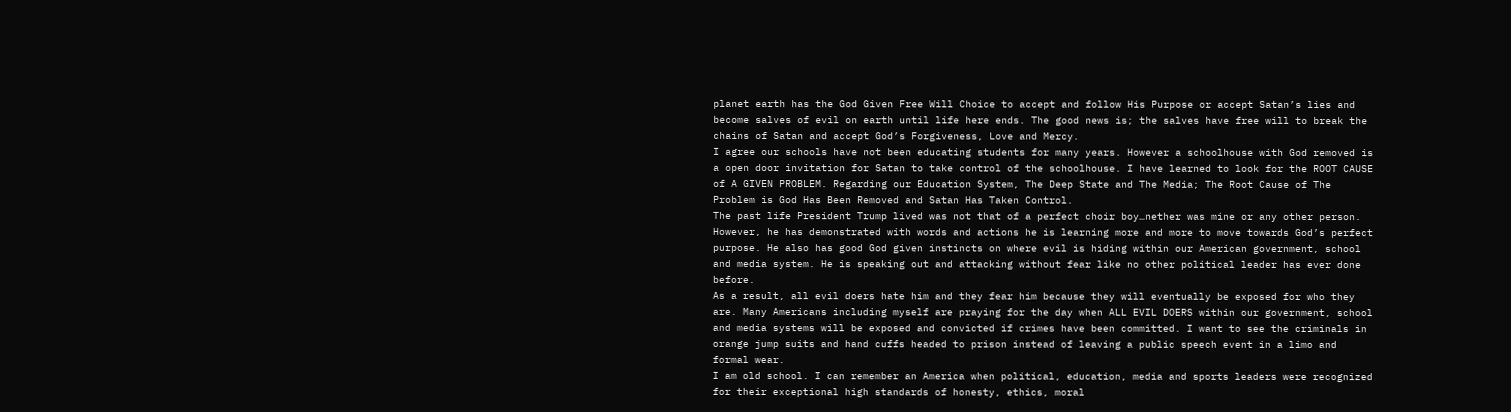planet earth has the God Given Free Will Choice to accept and follow His Purpose or accept Satan’s lies and become salves of evil on earth until life here ends. The good news is; the salves have free will to break the chains of Satan and accept God’s Forgiveness, Love and Mercy.
I agree our schools have not been educating students for many years. However a schoolhouse with God removed is a open door invitation for Satan to take control of the schoolhouse. I have learned to look for the ROOT CAUSE of A GIVEN PROBLEM. Regarding our Education System, The Deep State and The Media; The Root Cause of The Problem is God Has Been Removed and Satan Has Taken Control.
The past life President Trump lived was not that of a perfect choir boy…nether was mine or any other person. However, he has demonstrated with words and actions he is learning more and more to move towards God’s perfect purpose. He also has good God given instincts on where evil is hiding within our American government, school and media system. He is speaking out and attacking without fear like no other political leader has ever done before.
As a result, all evil doers hate him and they fear him because they will eventually be exposed for who they are. Many Americans including myself are praying for the day when ALL EVIL DOERS within our government, school and media systems will be exposed and convicted if crimes have been committed. I want to see the criminals in orange jump suits and hand cuffs headed to prison instead of leaving a public speech event in a limo and formal wear.
I am old school. I can remember an America when political, education, media and sports leaders were recognized for their exceptional high standards of honesty, ethics, moral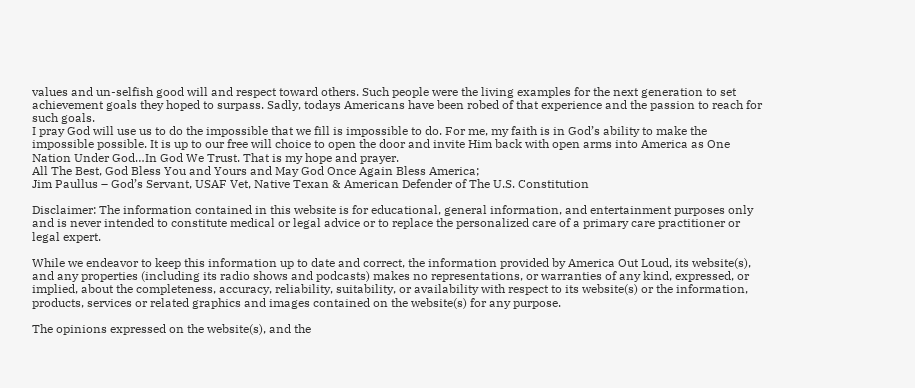values and un-selfish good will and respect toward others. Such people were the living examples for the next generation to set achievement goals they hoped to surpass. Sadly, todays Americans have been robed of that experience and the passion to reach for such goals.
I pray God will use us to do the impossible that we fill is impossible to do. For me, my faith is in God’s ability to make the impossible possible. It is up to our free will choice to open the door and invite Him back with open arms into America as One Nation Under God…In God We Trust. That is my hope and prayer.
All The Best, God Bless You and Yours and May God Once Again Bless America;
Jim Paullus – God’s Servant, USAF Vet, Native Texan & American Defender of The U.S. Constitution

Disclaimer: The information contained in this website is for educational, general information, and entertainment purposes only and is never intended to constitute medical or legal advice or to replace the personalized care of a primary care practitioner or legal expert.

While we endeavor to keep this information up to date and correct, the information provided by America Out Loud, its website(s), and any properties (including its radio shows and podcasts) makes no representations, or warranties of any kind, expressed, or implied, about the completeness, accuracy, reliability, suitability, or availability with respect to its website(s) or the information, products, services or related graphics and images contained on the website(s) for any purpose.

The opinions expressed on the website(s), and the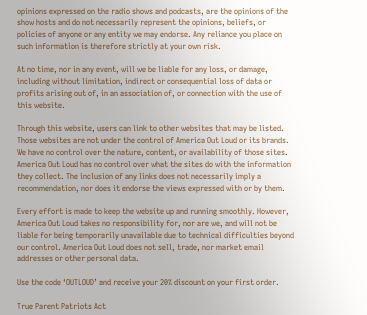opinions expressed on the radio shows and podcasts, are the opinions of the show hosts and do not necessarily represent the opinions, beliefs, or policies of anyone or any entity we may endorse. Any reliance you place on such information is therefore strictly at your own risk.

At no time, nor in any event, will we be liable for any loss, or damage, including without limitation, indirect or consequential loss of data or profits arising out of, in an association of, or connection with the use of this website.

Through this website, users can link to other websites that may be listed. Those websites are not under the control of America Out Loud or its brands. We have no control over the nature, content, or availability of those sites. America Out Loud has no control over what the sites do with the information they collect. The inclusion of any links does not necessarily imply a recommendation, nor does it endorse the views expressed with or by them.

Every effort is made to keep the website up and running smoothly. However, America Out Loud takes no responsibility for, nor are we, and will not be liable for being temporarily unavailable due to technical difficulties beyond our control. America Out Loud does not sell, trade, nor market email addresses or other personal data.

Use the code ‘OUTLOUD’ and receive your 20% discount on your first order.

True Parent Patriots Act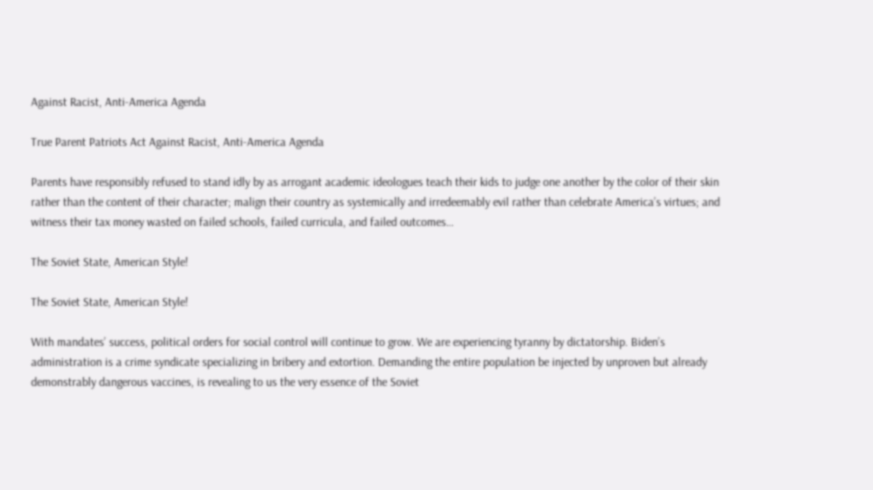Against Racist, Anti-America Agenda

True Parent Patriots Act Against Racist, Anti-America Agenda

Parents have responsibly refused to stand idly by as arrogant academic ideologues teach their kids to judge one another by the color of their skin rather than the content of their character; malign their country as systemically and irredeemably evil rather than celebrate America’s virtues; and witness their tax money wasted on failed schools, failed curricula, and failed outcomes…

The Soviet State, American Style!

The Soviet State, American Style!

With mandates’ success, political orders for social control will continue to grow. We are experiencing tyranny by dictatorship. Biden’s administration is a crime syndicate specializing in bribery and extortion. Demanding the entire population be injected by unproven but already demonstrably dangerous vaccines, is revealing to us the very essence of the Soviet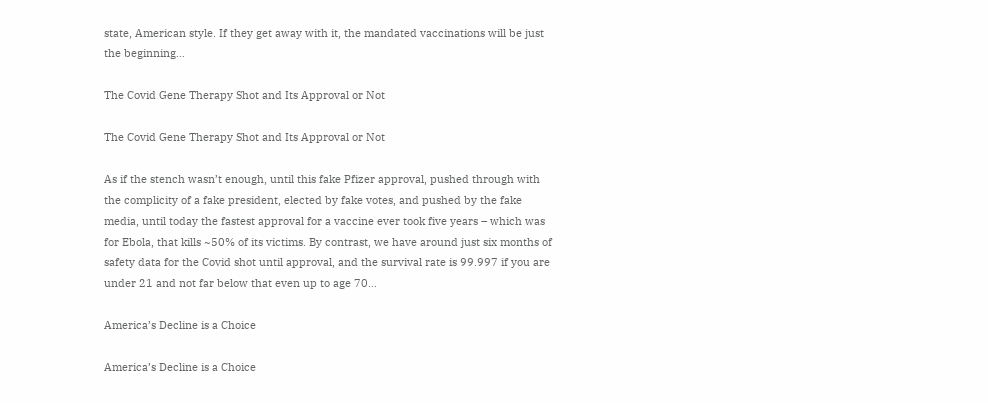state, American style. If they get away with it, the mandated vaccinations will be just the beginning…

The Covid Gene Therapy Shot and Its Approval or Not

The Covid Gene Therapy Shot and Its Approval or Not

As if the stench wasn’t enough, until this fake Pfizer approval, pushed through with the complicity of a fake president, elected by fake votes, and pushed by the fake media, until today the fastest approval for a vaccine ever took five years – which was for Ebola, that kills ~50% of its victims. By contrast, we have around just six months of safety data for the Covid shot until approval, and the survival rate is 99.997 if you are under 21 and not far below that even up to age 70…

America’s Decline is a Choice

America’s Decline is a Choice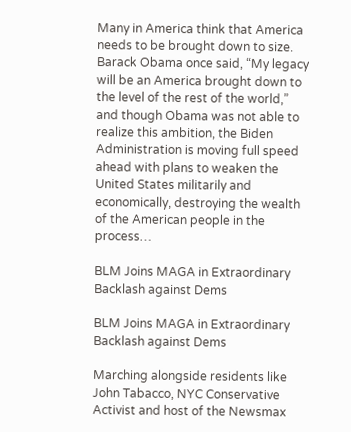Many in America think that America needs to be brought down to size. Barack Obama once said, “My legacy will be an America brought down to the level of the rest of the world,” and though Obama was not able to realize this ambition, the Biden Administration is moving full speed ahead with plans to weaken the United States militarily and economically, destroying the wealth of the American people in the process…

BLM Joins MAGA in Extraordinary Backlash against Dems

BLM Joins MAGA in Extraordinary Backlash against Dems

Marching alongside residents like John Tabacco, NYC Conservative Activist and host of the Newsmax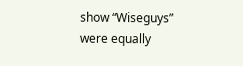show “Wiseguys” were equally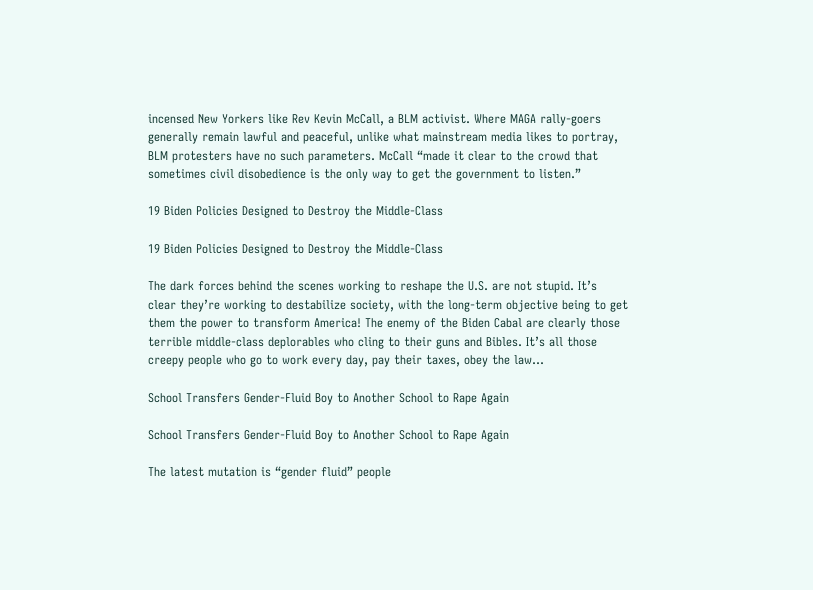incensed New Yorkers like Rev Kevin McCall, a BLM activist. Where MAGA rally-goers generally remain lawful and peaceful, unlike what mainstream media likes to portray, BLM protesters have no such parameters. McCall “made it clear to the crowd that sometimes civil disobedience is the only way to get the government to listen.”

19 Biden Policies Designed to Destroy the Middle-Class

19 Biden Policies Designed to Destroy the Middle-Class

The dark forces behind the scenes working to reshape the U.S. are not stupid. It’s clear they’re working to destabilize society, with the long-term objective being to get them the power to transform America! The enemy of the Biden Cabal are clearly those terrible middle-class deplorables who cling to their guns and Bibles. It’s all those creepy people who go to work every day, pay their taxes, obey the law…

School Transfers Gender-Fluid Boy to Another School to Rape Again

School Transfers Gender-Fluid Boy to Another School to Rape Again

The latest mutation is “gender fluid” people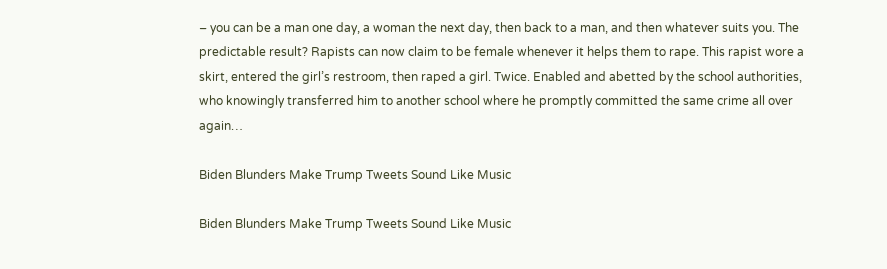– you can be a man one day, a woman the next day, then back to a man, and then whatever suits you. The predictable result? Rapists can now claim to be female whenever it helps them to rape. This rapist wore a skirt, entered the girl’s restroom, then raped a girl. Twice. Enabled and abetted by the school authorities, who knowingly transferred him to another school where he promptly committed the same crime all over again…

Biden Blunders Make Trump Tweets Sound Like Music

Biden Blunders Make Trump Tweets Sound Like Music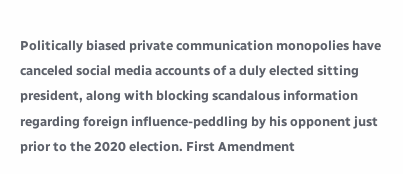Politically biased private communication monopolies have canceled social media accounts of a duly elected sitting president, along with blocking scandalous information regarding foreign influence-peddling by his opponent just prior to the 2020 election. First Amendment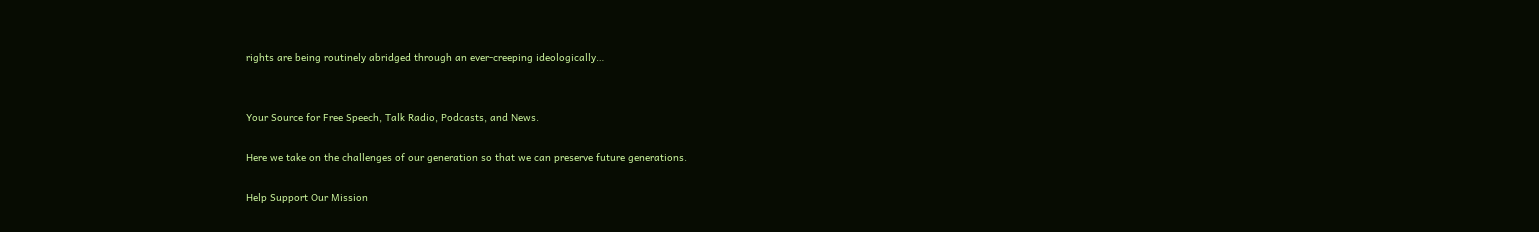rights are being routinely abridged through an ever-creeping ideologically…


Your Source for Free Speech, Talk Radio, Podcasts, and News.

Here we take on the challenges of our generation so that we can preserve future generations.

Help Support Our Mission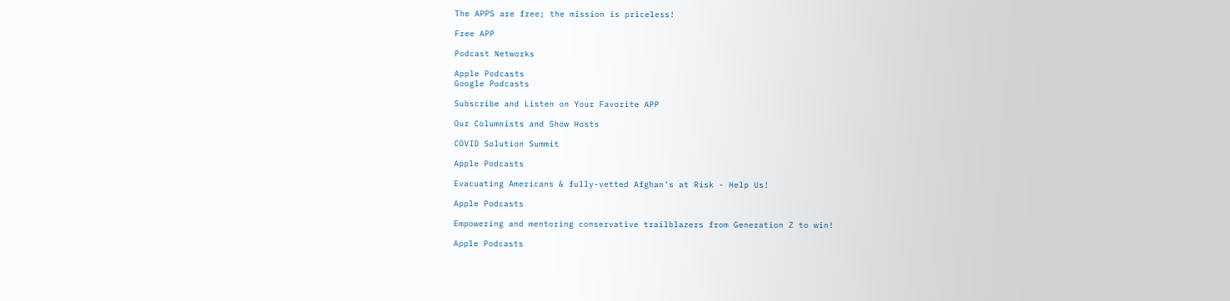The APPS are free; the mission is priceless!

Free APP

Podcast Networks

Apple Podcasts
Google Podcasts

Subscribe and Listen on Your Favorite APP

Our Columnists and Show Hosts

COVID Solution Summit

Apple Podcasts

Evacuating Americans & fully-vetted Afghan's at Risk - Help Us!

Apple Podcasts

Empowering and mentoring conservative trailblazers from Generation Z to win!

Apple Podcasts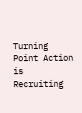Turning Point Action is Recruiting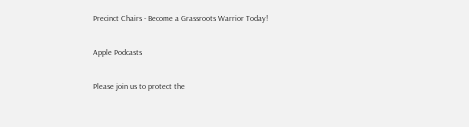Precinct Chairs - Become a Grassroots Warrior Today!

Apple Podcasts

Please join us to protect the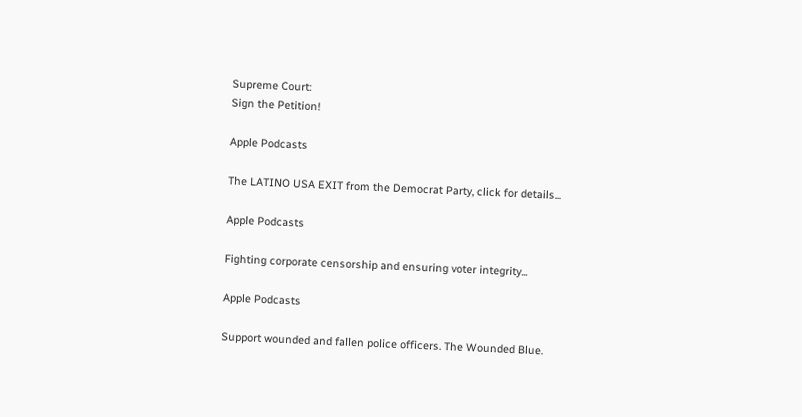Supreme Court:
Sign the Petition!

Apple Podcasts

The LATINO USA EXIT from the Democrat Party, click for details...

Apple Podcasts

Fighting corporate censorship and ensuring voter integrity...

Apple Podcasts

Support wounded and fallen police officers. The Wounded Blue.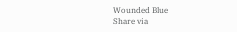Wounded Blue
Share via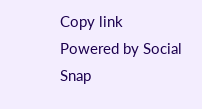Copy link
Powered by Social Snap